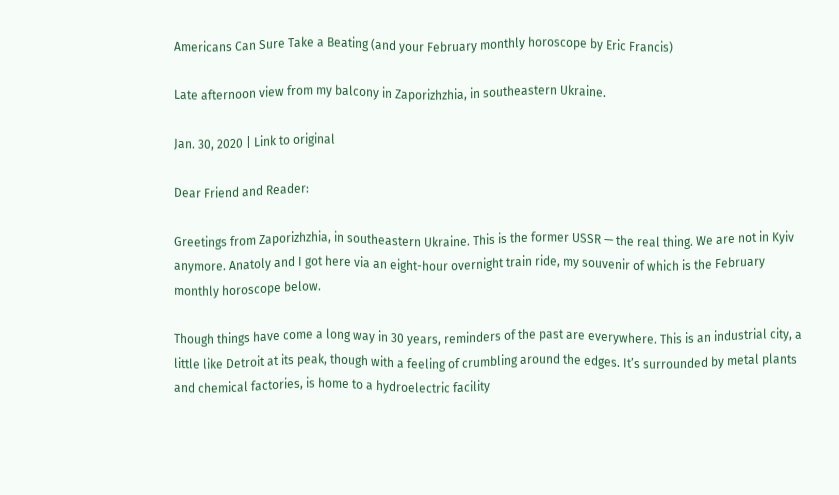Americans Can Sure Take a Beating (and your February monthly horoscope by Eric Francis)

Late afternoon view from my balcony in Zaporizhzhia, in southeastern Ukraine.

Jan. 30, 2020 | Link to original

Dear Friend and Reader:

Greetings from Zaporizhzhia, in southeastern Ukraine. This is the former USSR — the real thing. We are not in Kyiv anymore. Anatoly and I got here via an eight-hour overnight train ride, my souvenir of which is the February monthly horoscope below.

Though things have come a long way in 30 years, reminders of the past are everywhere. This is an industrial city, a little like Detroit at its peak, though with a feeling of crumbling around the edges. It’s surrounded by metal plants and chemical factories, is home to a hydroelectric facility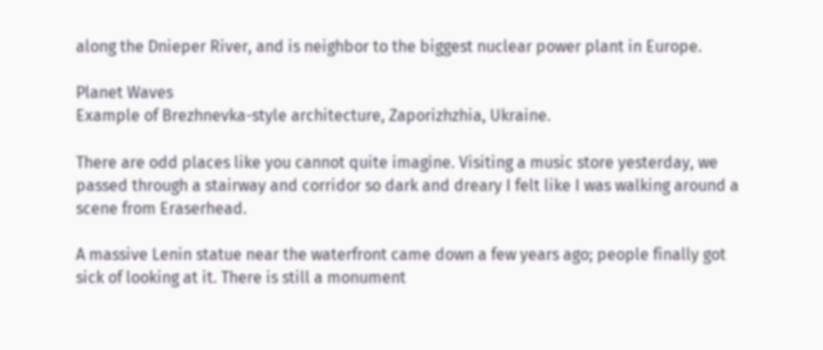along the Dnieper River, and is neighbor to the biggest nuclear power plant in Europe.

Planet Waves
Example of Brezhnevka-style architecture, Zaporizhzhia, Ukraine.

There are odd places like you cannot quite imagine. Visiting a music store yesterday, we passed through a stairway and corridor so dark and dreary I felt like I was walking around a scene from Eraserhead.

A massive Lenin statue near the waterfront came down a few years ago; people finally got sick of looking at it. There is still a monument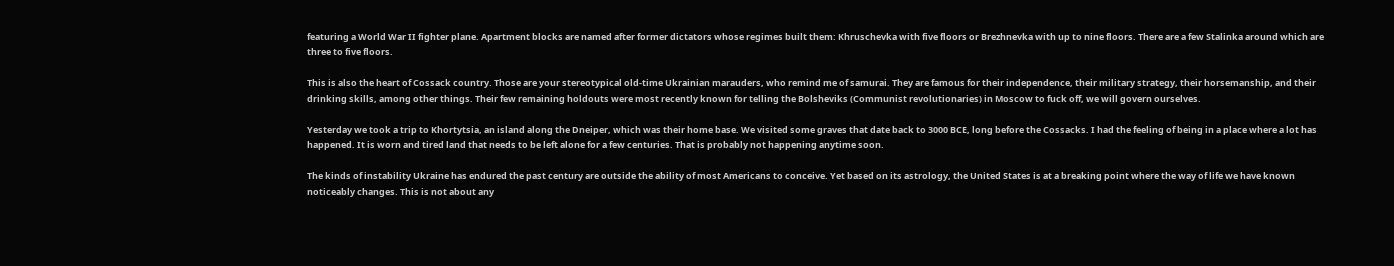featuring a World War II fighter plane. Apartment blocks are named after former dictators whose regimes built them: Khruschevka with five floors or Brezhnevka with up to nine floors. There are a few Stalinka around which are three to five floors.

This is also the heart of Cossack country. Those are your stereotypical old-time Ukrainian marauders, who remind me of samurai. They are famous for their independence, their military strategy, their horsemanship, and their drinking skills, among other things. Their few remaining holdouts were most recently known for telling the Bolsheviks (Communist revolutionaries) in Moscow to fuck off, we will govern ourselves.

Yesterday we took a trip to Khortytsia, an island along the Dneiper, which was their home base. We visited some graves that date back to 3000 BCE, long before the Cossacks. I had the feeling of being in a place where a lot has happened. It is worn and tired land that needs to be left alone for a few centuries. That is probably not happening anytime soon.

The kinds of instability Ukraine has endured the past century are outside the ability of most Americans to conceive. Yet based on its astrology, the United States is at a breaking point where the way of life we have known noticeably changes. This is not about any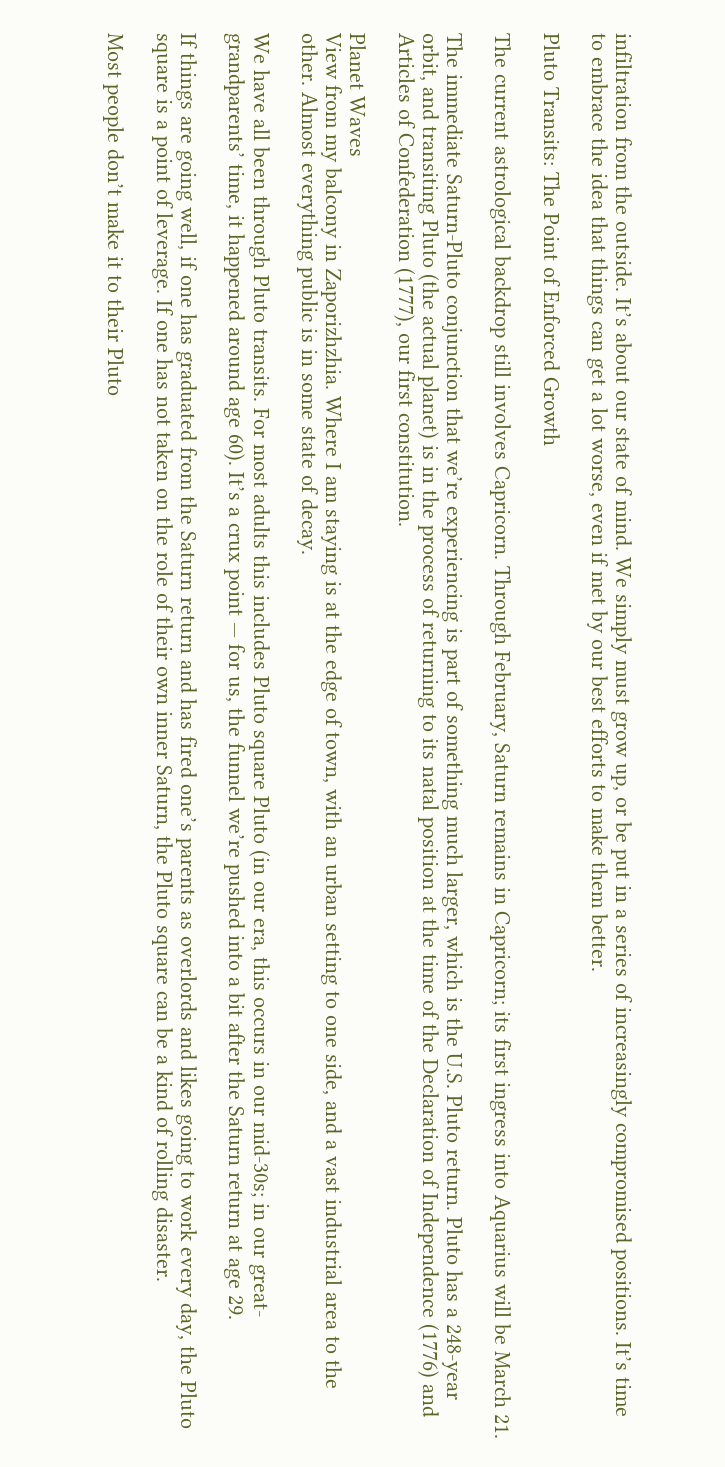infiltration from the outside. It’s about our state of mind. We simply must grow up, or be put in a series of increasingly compromised positions. It’s time to embrace the idea that things can get a lot worse, even if met by our best efforts to make them better.

Pluto Transits: The Point of Enforced Growth

The current astrological backdrop still involves Capricorn. Through February, Saturn remains in Capricorn; its first ingress into Aquarius will be March 21.

The immediate Saturn-Pluto conjunction that we’re experiencing is part of something much larger, which is the U.S. Pluto return. Pluto has a 248-year orbit, and transiting Pluto (the actual planet) is in the process of returning to its natal position at the time of the Declaration of Independence (1776) and Articles of Confederation (1777), our first constitution.

Planet Waves
View from my balcony in Zaporizhzhia. Where I am staying is at the edge of town, with an urban setting to one side, and a vast industrial area to the other. Almost everything public is in some state of decay.

We have all been through Pluto transits. For most adults this includes Pluto square Pluto (in our era, this occurs in our mid-30s; in our great-grandparents’ time, it happened around age 60). It’s a crux point — for us, the funnel we’re pushed into a bit after the Saturn return at age 29.

If things are going well, if one has graduated from the Saturn return and has fired one’s parents as overlords and likes going to work every day, the Pluto square is a point of leverage. If one has not taken on the role of their own inner Saturn, the Pluto square can be a kind of rolling disaster.

Most people don’t make it to their Pluto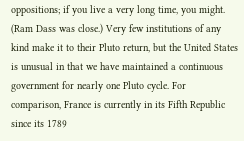oppositions; if you live a very long time, you might. (Ram Dass was close.) Very few institutions of any kind make it to their Pluto return, but the United States is unusual in that we have maintained a continuous government for nearly one Pluto cycle. For comparison, France is currently in its Fifth Republic since its 1789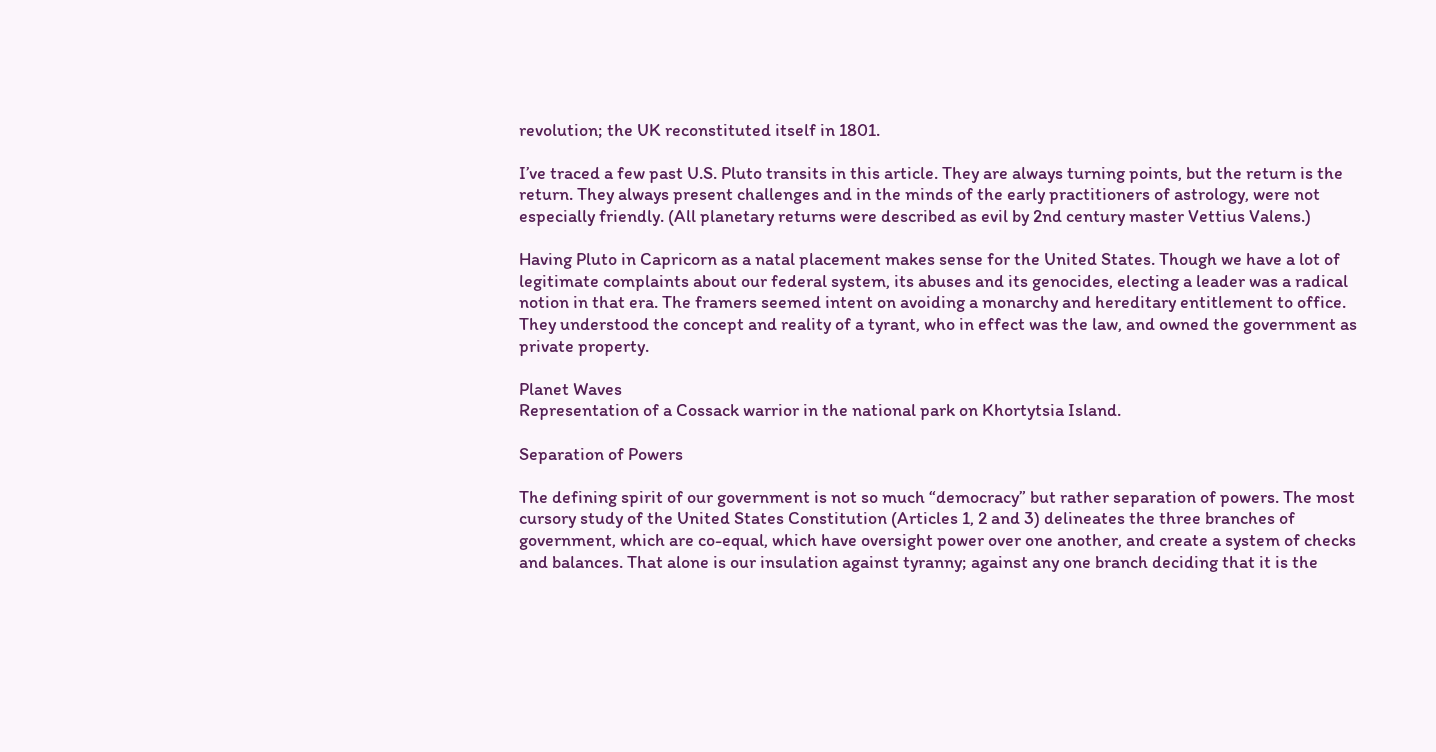revolution; the UK reconstituted itself in 1801.

I’ve traced a few past U.S. Pluto transits in this article. They are always turning points, but the return is the return. They always present challenges and in the minds of the early practitioners of astrology, were not especially friendly. (All planetary returns were described as evil by 2nd century master Vettius Valens.)

Having Pluto in Capricorn as a natal placement makes sense for the United States. Though we have a lot of legitimate complaints about our federal system, its abuses and its genocides, electing a leader was a radical notion in that era. The framers seemed intent on avoiding a monarchy and hereditary entitlement to office. They understood the concept and reality of a tyrant, who in effect was the law, and owned the government as private property.

Planet Waves
Representation of a Cossack warrior in the national park on Khortytsia Island.

Separation of Powers

The defining spirit of our government is not so much “democracy” but rather separation of powers. The most cursory study of the United States Constitution (Articles 1, 2 and 3) delineates the three branches of government, which are co-equal, which have oversight power over one another, and create a system of checks and balances. That alone is our insulation against tyranny; against any one branch deciding that it is the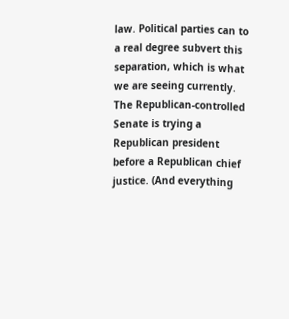law. Political parties can to a real degree subvert this separation, which is what we are seeing currently. The Republican-controlled Senate is trying a Republican president before a Republican chief justice. (And everything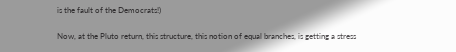is the fault of the Democrats!)

Now, at the Pluto return, this structure, this notion of equal branches, is getting a stress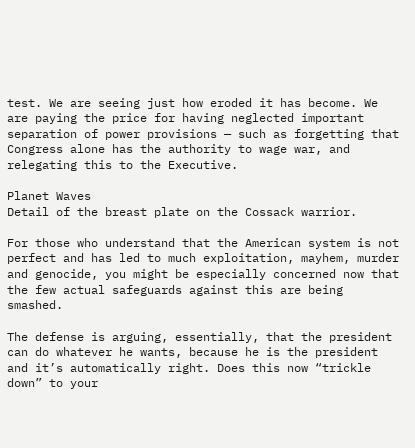test. We are seeing just how eroded it has become. We are paying the price for having neglected important separation of power provisions — such as forgetting that Congress alone has the authority to wage war, and relegating this to the Executive.

Planet Waves
Detail of the breast plate on the Cossack warrior.

For those who understand that the American system is not perfect and has led to much exploitation, mayhem, murder and genocide, you might be especially concerned now that the few actual safeguards against this are being smashed.

The defense is arguing, essentially, that the president can do whatever he wants, because he is the president and it’s automatically right. Does this now “trickle down” to your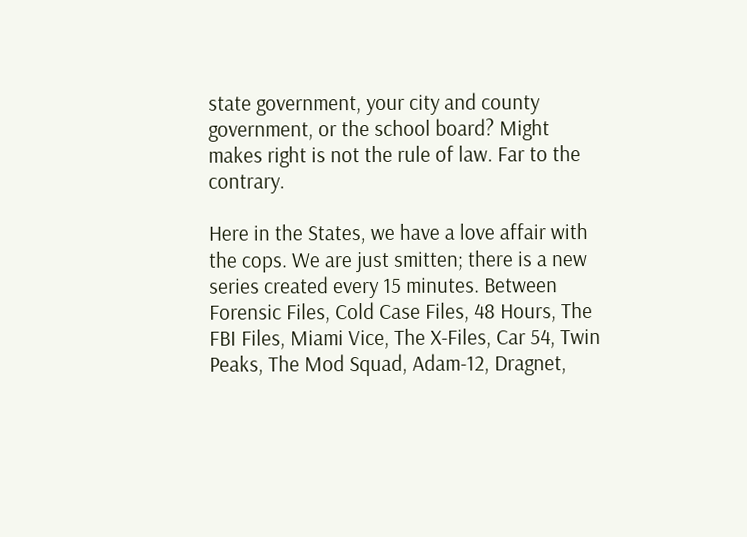state government, your city and county government, or the school board? Might makes right is not the rule of law. Far to the contrary.

Here in the States, we have a love affair with the cops. We are just smitten; there is a new series created every 15 minutes. Between Forensic Files, Cold Case Files, 48 Hours, The FBI Files, Miami Vice, The X-Files, Car 54, Twin Peaks, The Mod Squad, Adam-12, Dragnet,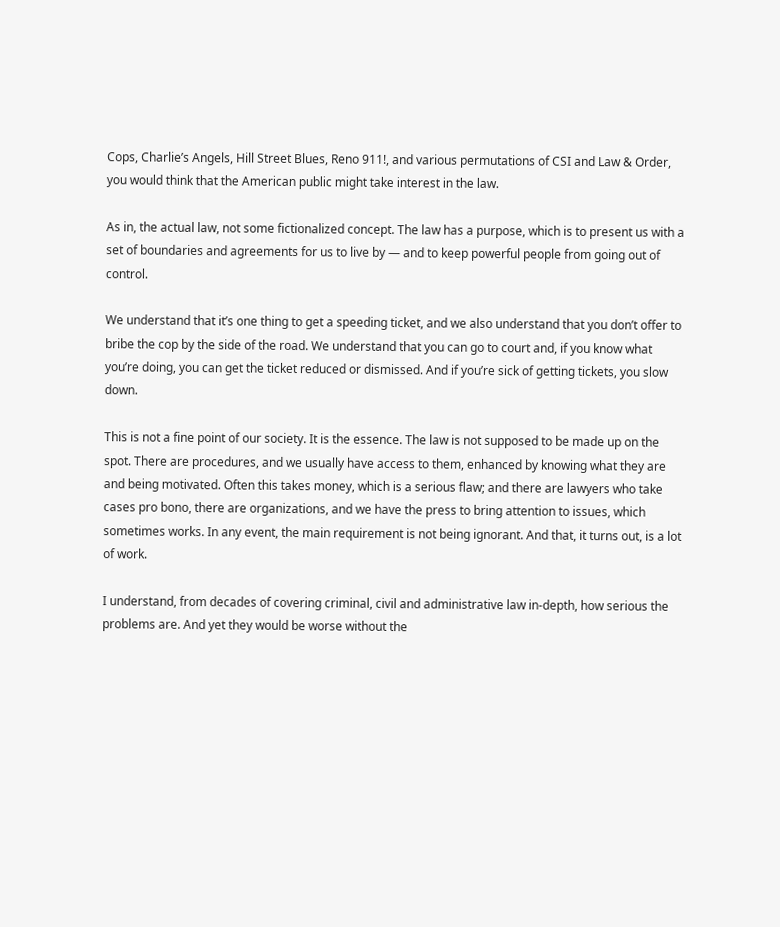Cops, Charlie’s Angels, Hill Street Blues, Reno 911!, and various permutations of CSI and Law & Order, you would think that the American public might take interest in the law.

As in, the actual law, not some fictionalized concept. The law has a purpose, which is to present us with a set of boundaries and agreements for us to live by — and to keep powerful people from going out of control.

We understand that it’s one thing to get a speeding ticket, and we also understand that you don’t offer to bribe the cop by the side of the road. We understand that you can go to court and, if you know what you’re doing, you can get the ticket reduced or dismissed. And if you’re sick of getting tickets, you slow down.

This is not a fine point of our society. It is the essence. The law is not supposed to be made up on the spot. There are procedures, and we usually have access to them, enhanced by knowing what they are and being motivated. Often this takes money, which is a serious flaw; and there are lawyers who take cases pro bono, there are organizations, and we have the press to bring attention to issues, which sometimes works. In any event, the main requirement is not being ignorant. And that, it turns out, is a lot of work.

I understand, from decades of covering criminal, civil and administrative law in-depth, how serious the problems are. And yet they would be worse without the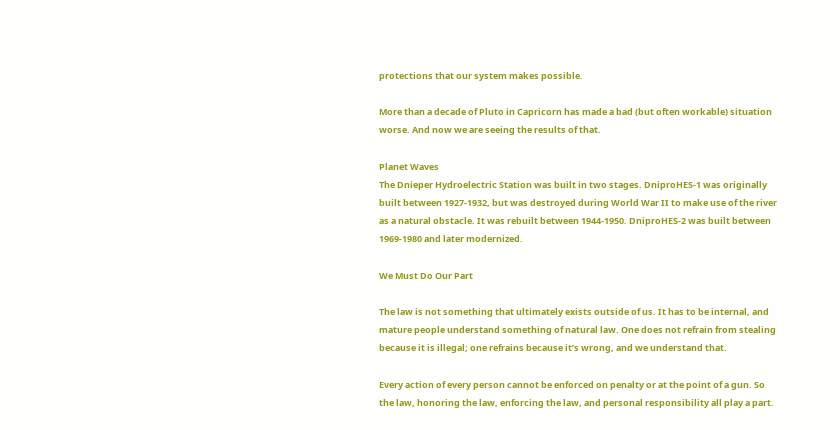protections that our system makes possible.

More than a decade of Pluto in Capricorn has made a bad (but often workable) situation worse. And now we are seeing the results of that.

Planet Waves
The Dnieper Hydroelectric Station was built in two stages. DniproHES-1 was originally built between 1927-1932, but was destroyed during World War II to make use of the river as a natural obstacle. It was rebuilt between 1944-1950. DniproHES-2 was built between 1969-1980 and later modernized.

We Must Do Our Part

The law is not something that ultimately exists outside of us. It has to be internal, and mature people understand something of natural law. One does not refrain from stealing because it is illegal; one refrains because it’s wrong, and we understand that.

Every action of every person cannot be enforced on penalty or at the point of a gun. So the law, honoring the law, enforcing the law, and personal responsibility all play a part.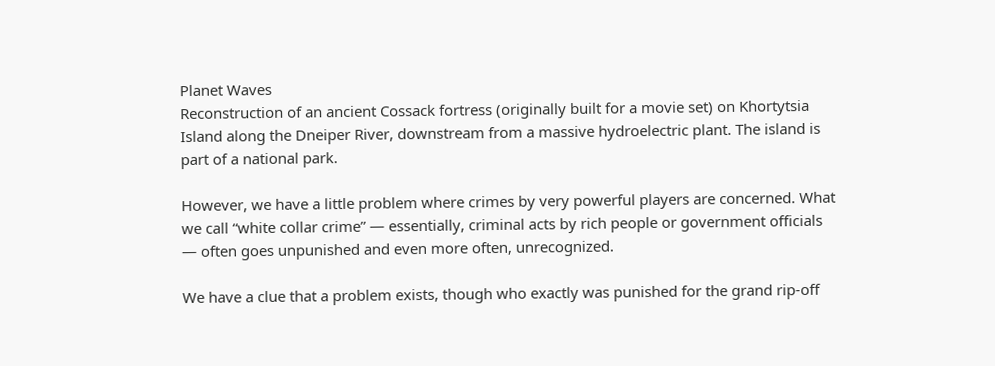Planet Waves
Reconstruction of an ancient Cossack fortress (originally built for a movie set) on Khortytsia Island along the Dneiper River, downstream from a massive hydroelectric plant. The island is part of a national park.

However, we have a little problem where crimes by very powerful players are concerned. What we call “white collar crime” — essentially, criminal acts by rich people or government officials — often goes unpunished and even more often, unrecognized.

We have a clue that a problem exists, though who exactly was punished for the grand rip-off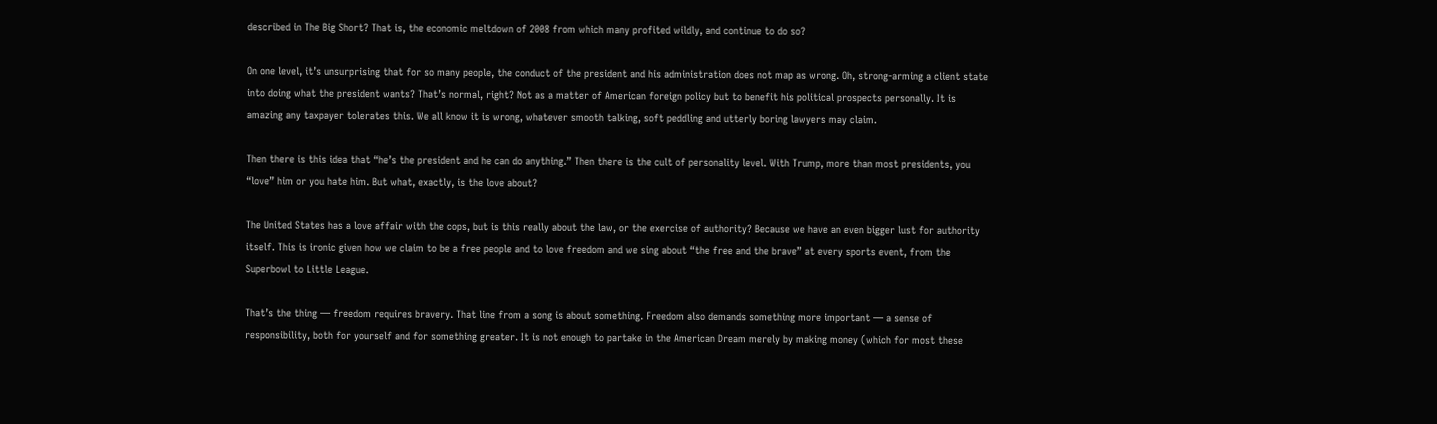described in The Big Short? That is, the economic meltdown of 2008 from which many profited wildly, and continue to do so?

On one level, it’s unsurprising that for so many people, the conduct of the president and his administration does not map as wrong. Oh, strong-arming a client state into doing what the president wants? That’s normal, right? Not as a matter of American foreign policy but to benefit his political prospects personally. It is amazing any taxpayer tolerates this. We all know it is wrong, whatever smooth talking, soft peddling and utterly boring lawyers may claim.

Then there is this idea that “he’s the president and he can do anything.” Then there is the cult of personality level. With Trump, more than most presidents, you “love” him or you hate him. But what, exactly, is the love about?

The United States has a love affair with the cops, but is this really about the law, or the exercise of authority? Because we have an even bigger lust for authority itself. This is ironic given how we claim to be a free people and to love freedom and we sing about “the free and the brave” at every sports event, from the Superbowl to Little League.

That’s the thing — freedom requires bravery. That line from a song is about something. Freedom also demands something more important — a sense of responsibility, both for yourself and for something greater. It is not enough to partake in the American Dream merely by making money (which for most these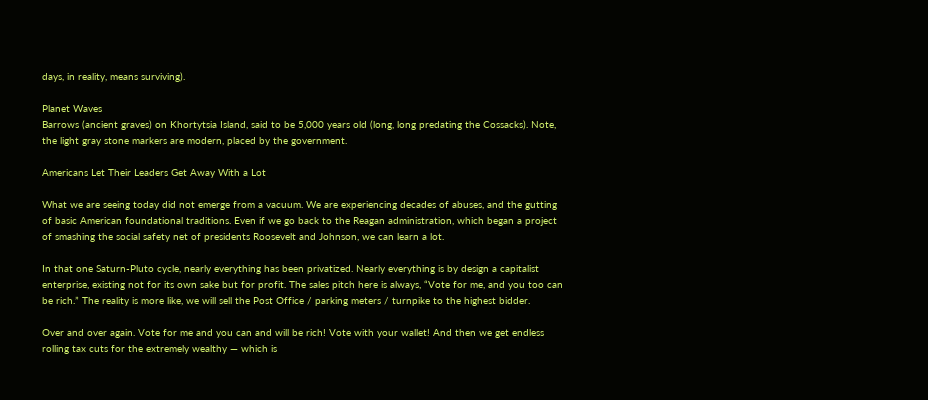days, in reality, means surviving).

Planet Waves
Barrows (ancient graves) on Khortytsia Island, said to be 5,000 years old (long, long predating the Cossacks). Note, the light gray stone markers are modern, placed by the government.

Americans Let Their Leaders Get Away With a Lot

What we are seeing today did not emerge from a vacuum. We are experiencing decades of abuses, and the gutting of basic American foundational traditions. Even if we go back to the Reagan administration, which began a project of smashing the social safety net of presidents Roosevelt and Johnson, we can learn a lot.

In that one Saturn-Pluto cycle, nearly everything has been privatized. Nearly everything is by design a capitalist enterprise, existing not for its own sake but for profit. The sales pitch here is always, “Vote for me, and you too can be rich.” The reality is more like, we will sell the Post Office / parking meters / turnpike to the highest bidder.

Over and over again. Vote for me and you can and will be rich! Vote with your wallet! And then we get endless rolling tax cuts for the extremely wealthy — which is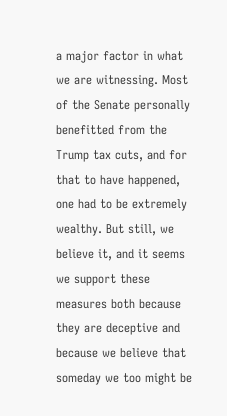a major factor in what we are witnessing. Most of the Senate personally benefitted from the Trump tax cuts, and for that to have happened, one had to be extremely wealthy. But still, we believe it, and it seems we support these measures both because they are deceptive and because we believe that someday we too might be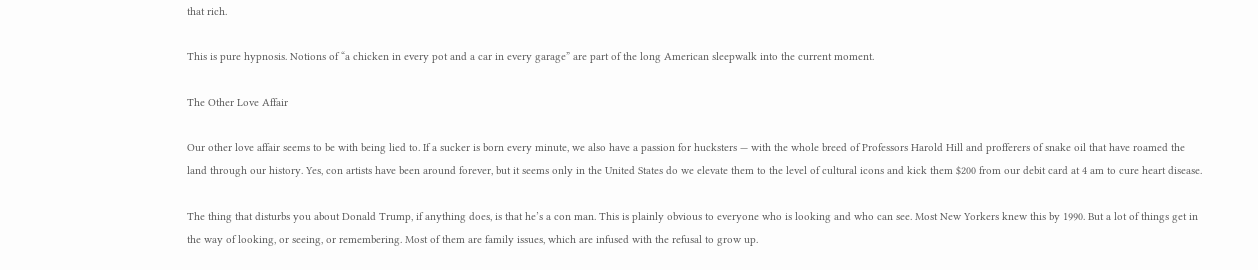that rich.

This is pure hypnosis. Notions of “a chicken in every pot and a car in every garage” are part of the long American sleepwalk into the current moment.

The Other Love Affair

Our other love affair seems to be with being lied to. If a sucker is born every minute, we also have a passion for hucksters — with the whole breed of Professors Harold Hill and profferers of snake oil that have roamed the land through our history. Yes, con artists have been around forever, but it seems only in the United States do we elevate them to the level of cultural icons and kick them $200 from our debit card at 4 am to cure heart disease.

The thing that disturbs you about Donald Trump, if anything does, is that he’s a con man. This is plainly obvious to everyone who is looking and who can see. Most New Yorkers knew this by 1990. But a lot of things get in the way of looking, or seeing, or remembering. Most of them are family issues, which are infused with the refusal to grow up.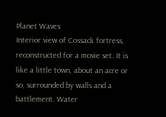Planet Waves
Interior view of Cossack fortress, reconstructed for a movie set. It is like a little town, about an acre or so, surrounded by walls and a battlement. Water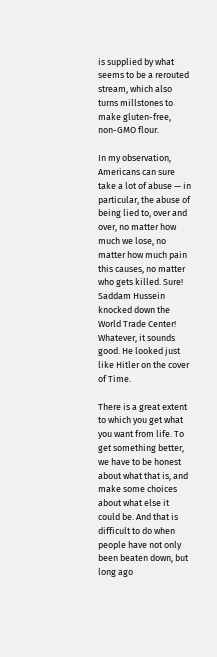is supplied by what seems to be a rerouted stream, which also turns millstones to make gluten-free, non-GMO flour.

In my observation, Americans can sure take a lot of abuse — in particular, the abuse of being lied to, over and over, no matter how much we lose, no matter how much pain this causes, no matter who gets killed. Sure! Saddam Hussein knocked down the World Trade Center! Whatever, it sounds good. He looked just like Hitler on the cover of Time.

There is a great extent to which you get what you want from life. To get something better, we have to be honest about what that is, and make some choices about what else it could be. And that is difficult to do when people have not only been beaten down, but long ago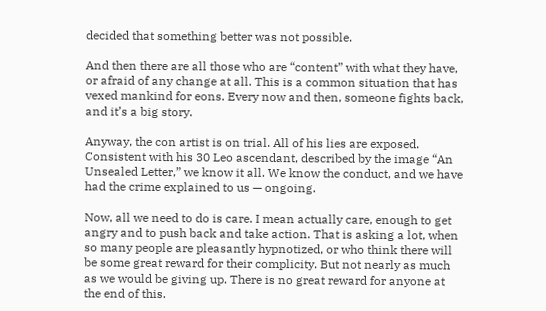decided that something better was not possible.

And then there are all those who are “content” with what they have, or afraid of any change at all. This is a common situation that has vexed mankind for eons. Every now and then, someone fights back, and it’s a big story.

Anyway, the con artist is on trial. All of his lies are exposed. Consistent with his 30 Leo ascendant, described by the image “An Unsealed Letter,” we know it all. We know the conduct, and we have had the crime explained to us — ongoing.

Now, all we need to do is care. I mean actually care, enough to get angry and to push back and take action. That is asking a lot, when so many people are pleasantly hypnotized, or who think there will be some great reward for their complicity. But not nearly as much as we would be giving up. There is no great reward for anyone at the end of this.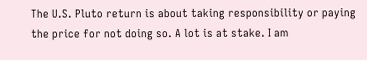The U.S. Pluto return is about taking responsibility or paying the price for not doing so. A lot is at stake. I am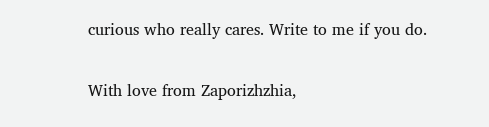curious who really cares. Write to me if you do.

With love from Zaporizhzhia,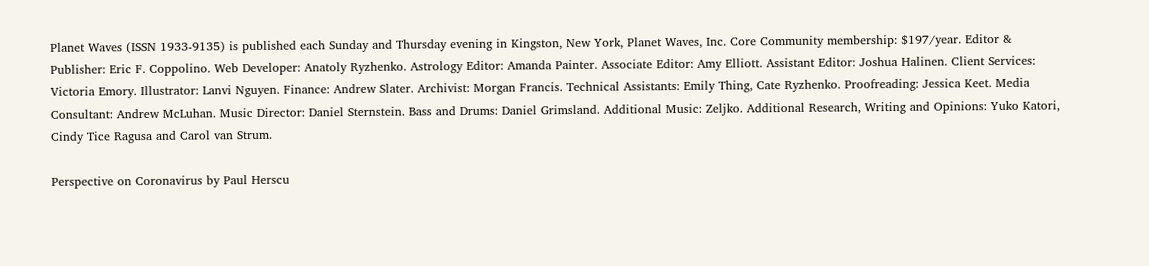Planet Waves (ISSN 1933-9135) is published each Sunday and Thursday evening in Kingston, New York, Planet Waves, Inc. Core Community membership: $197/year. Editor & Publisher: Eric F. Coppolino. Web Developer: Anatoly Ryzhenko. Astrology Editor: Amanda Painter. Associate Editor: Amy Elliott. Assistant Editor: Joshua Halinen. Client Services: Victoria Emory. Illustrator: Lanvi Nguyen. Finance: Andrew Slater. Archivist: Morgan Francis. Technical Assistants: Emily Thing, Cate Ryzhenko. Proofreading: Jessica Keet. Media Consultant: Andrew McLuhan. Music Director: Daniel Sternstein. Bass and Drums: Daniel Grimsland. Additional Music: Zeljko. Additional Research, Writing and Opinions: Yuko Katori, Cindy Tice Ragusa and Carol van Strum.

Perspective on Coronavirus by Paul Herscu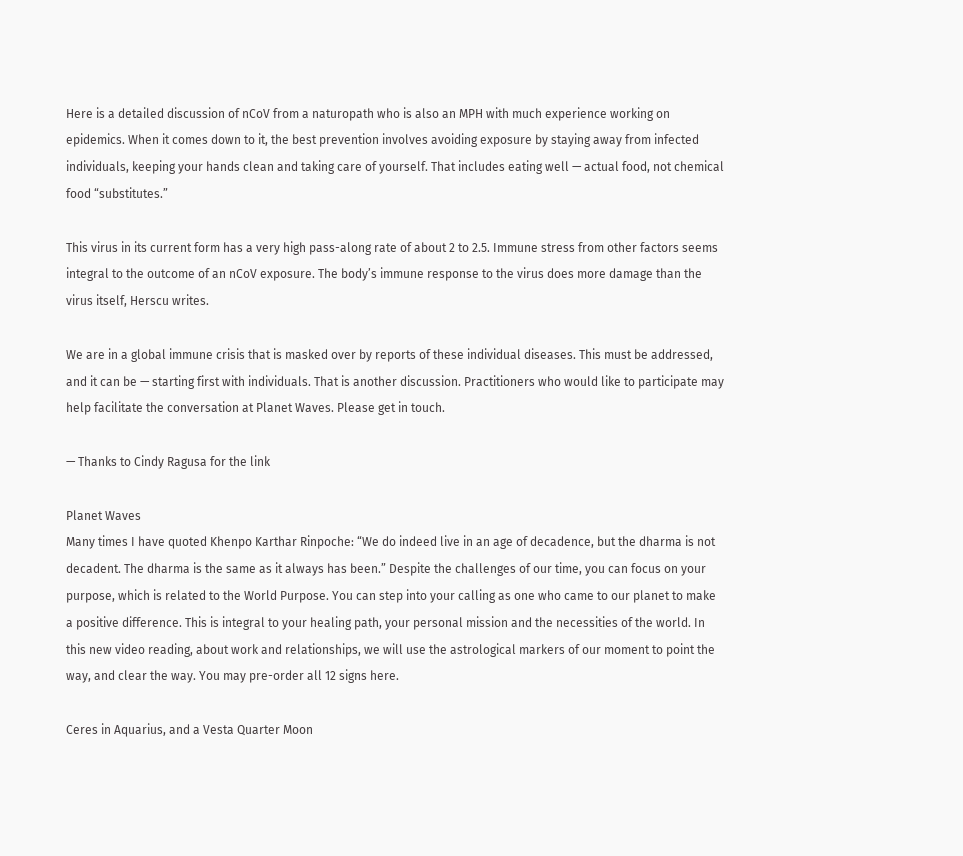Here is a detailed discussion of nCoV from a naturopath who is also an MPH with much experience working on epidemics. When it comes down to it, the best prevention involves avoiding exposure by staying away from infected individuals, keeping your hands clean and taking care of yourself. That includes eating well — actual food, not chemical food “substitutes.”

This virus in its current form has a very high pass-along rate of about 2 to 2.5. Immune stress from other factors seems integral to the outcome of an nCoV exposure. The body’s immune response to the virus does more damage than the virus itself, Herscu writes.

We are in a global immune crisis that is masked over by reports of these individual diseases. This must be addressed, and it can be — starting first with individuals. That is another discussion. Practitioners who would like to participate may help facilitate the conversation at Planet Waves. Please get in touch.

— Thanks to Cindy Ragusa for the link

Planet Waves
Many times I have quoted Khenpo Karthar Rinpoche: “We do indeed live in an age of decadence, but the dharma is not decadent. The dharma is the same as it always has been.” Despite the challenges of our time, you can focus on your purpose, which is related to the World Purpose. You can step into your calling as one who came to our planet to make a positive difference. This is integral to your healing path, your personal mission and the necessities of the world. In this new video reading, about work and relationships, we will use the astrological markers of our moment to point the way, and clear the way. You may pre-order all 12 signs here.

Ceres in Aquarius, and a Vesta Quarter Moon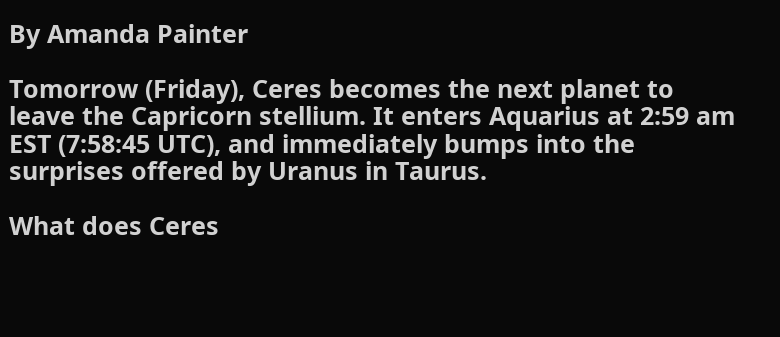By Amanda Painter

Tomorrow (Friday), Ceres becomes the next planet to leave the Capricorn stellium. It enters Aquarius at 2:59 am EST (7:58:45 UTC), and immediately bumps into the surprises offered by Uranus in Taurus.

What does Ceres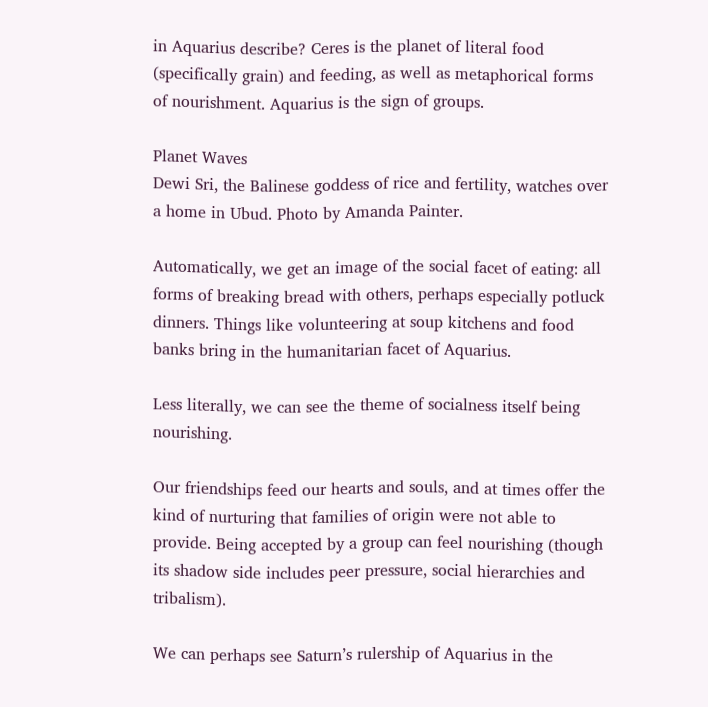in Aquarius describe? Ceres is the planet of literal food (specifically grain) and feeding, as well as metaphorical forms of nourishment. Aquarius is the sign of groups.

Planet Waves
Dewi Sri, the Balinese goddess of rice and fertility, watches over a home in Ubud. Photo by Amanda Painter.

Automatically, we get an image of the social facet of eating: all forms of breaking bread with others, perhaps especially potluck dinners. Things like volunteering at soup kitchens and food banks bring in the humanitarian facet of Aquarius.

Less literally, we can see the theme of socialness itself being nourishing.

Our friendships feed our hearts and souls, and at times offer the kind of nurturing that families of origin were not able to provide. Being accepted by a group can feel nourishing (though its shadow side includes peer pressure, social hierarchies and tribalism).

We can perhaps see Saturn’s rulership of Aquarius in the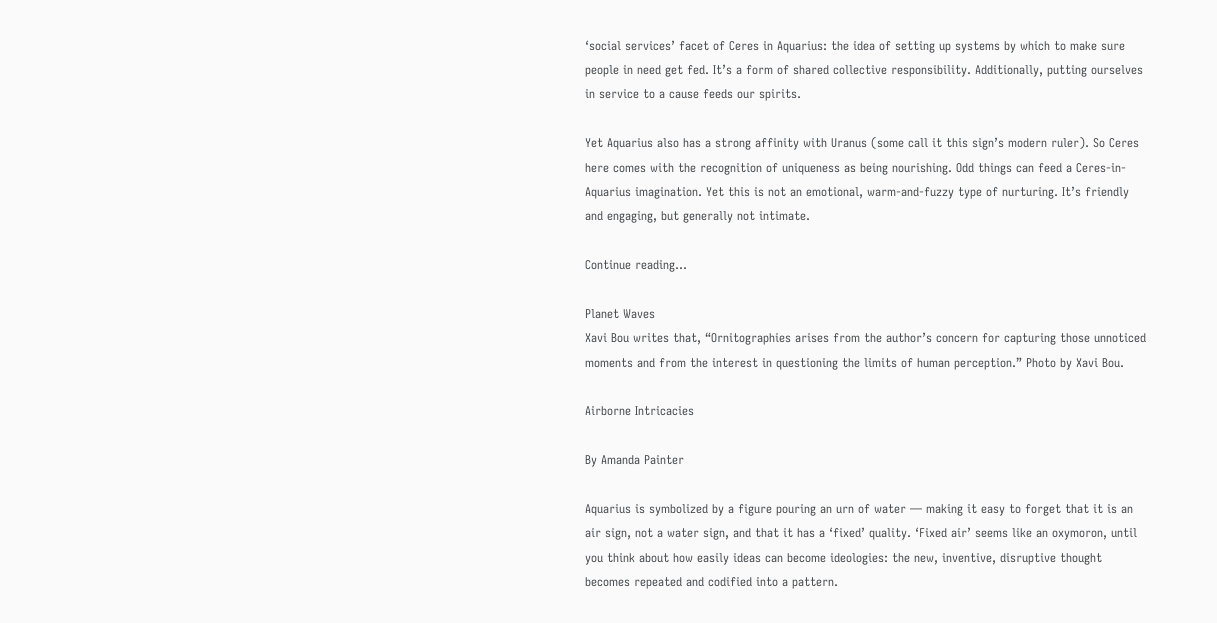‘social services’ facet of Ceres in Aquarius: the idea of setting up systems by which to make sure people in need get fed. It’s a form of shared collective responsibility. Additionally, putting ourselves in service to a cause feeds our spirits.

Yet Aquarius also has a strong affinity with Uranus (some call it this sign’s modern ruler). So Ceres here comes with the recognition of uniqueness as being nourishing. Odd things can feed a Ceres-in-Aquarius imagination. Yet this is not an emotional, warm-and-fuzzy type of nurturing. It’s friendly and engaging, but generally not intimate.

Continue reading…

Planet Waves
Xavi Bou writes that, “Ornitographies arises from the author’s concern for capturing those unnoticed moments and from the interest in questioning the limits of human perception.” Photo by Xavi Bou.

Airborne Intricacies

By Amanda Painter

Aquarius is symbolized by a figure pouring an urn of water — making it easy to forget that it is an air sign, not a water sign, and that it has a ‘fixed’ quality. ‘Fixed air’ seems like an oxymoron, until you think about how easily ideas can become ideologies: the new, inventive, disruptive thought becomes repeated and codified into a pattern.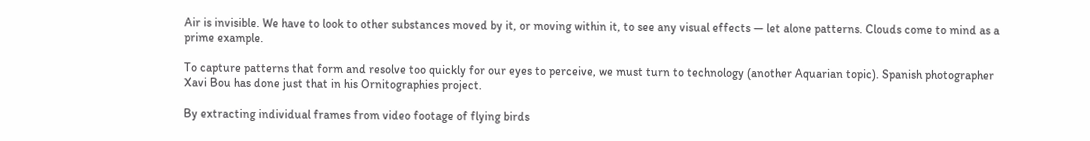Air is invisible. We have to look to other substances moved by it, or moving within it, to see any visual effects — let alone patterns. Clouds come to mind as a prime example.

To capture patterns that form and resolve too quickly for our eyes to perceive, we must turn to technology (another Aquarian topic). Spanish photographer Xavi Bou has done just that in his Ornitographies project.

By extracting individual frames from video footage of flying birds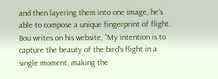and then layering them into one image, he’s able to compose a unique fingerprint of flight. Bou writes on his website, “My intention is to capture the beauty of the bird’s flight in a single moment, making the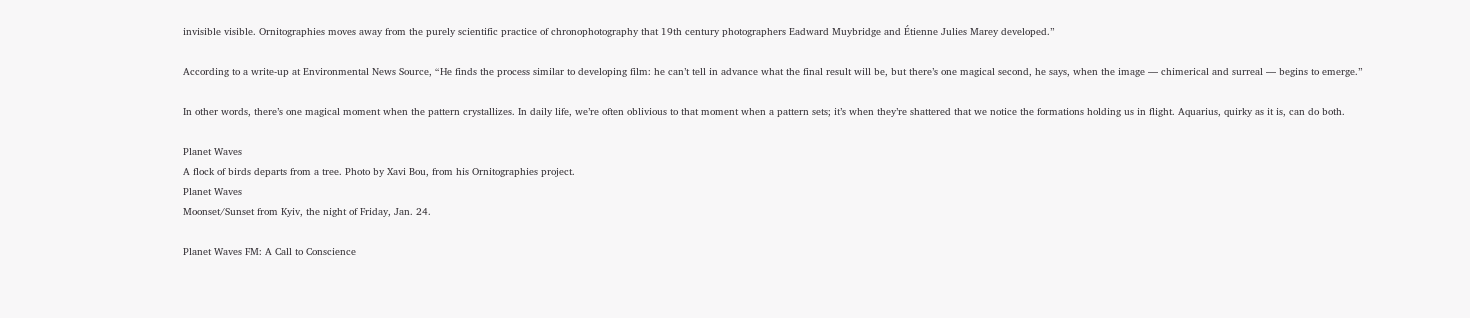invisible visible. Ornitographies moves away from the purely scientific practice of chronophotography that 19th century photographers Eadward Muybridge and Étienne Julies Marey developed.”

According to a write-up at Environmental News Source, “He finds the process similar to developing film: he can’t tell in advance what the final result will be, but there’s one magical second, he says, when the image — chimerical and surreal — begins to emerge.”

In other words, there’s one magical moment when the pattern crystallizes. In daily life, we’re often oblivious to that moment when a pattern sets; it’s when they’re shattered that we notice the formations holding us in flight. Aquarius, quirky as it is, can do both.

Planet Waves
A flock of birds departs from a tree. Photo by Xavi Bou, from his Ornitographies project.
Planet Waves
Moonset/Sunset from Kyiv, the night of Friday, Jan. 24.

Planet Waves FM: A Call to Conscience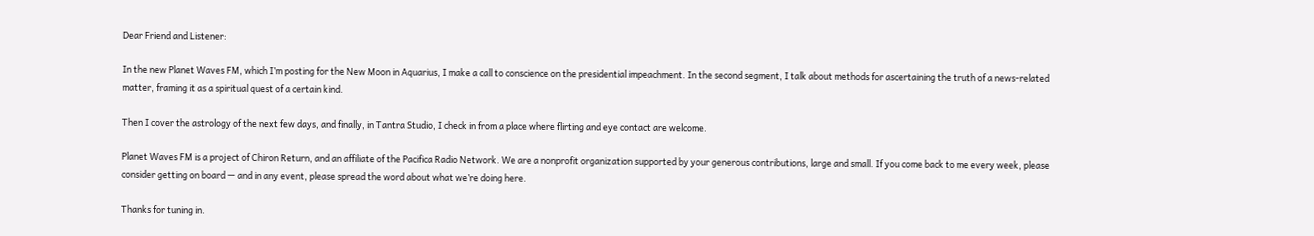Dear Friend and Listener:

In the new Planet Waves FM, which I’m posting for the New Moon in Aquarius, I make a call to conscience on the presidential impeachment. In the second segment, I talk about methods for ascertaining the truth of a news-related matter, framing it as a spiritual quest of a certain kind.

Then I cover the astrology of the next few days, and finally, in Tantra Studio, I check in from a place where flirting and eye contact are welcome.

Planet Waves FM is a project of Chiron Return, and an affiliate of the Pacifica Radio Network. We are a nonprofit organization supported by your generous contributions, large and small. If you come back to me every week, please consider getting on board — and in any event, please spread the word about what we’re doing here.

Thanks for tuning in.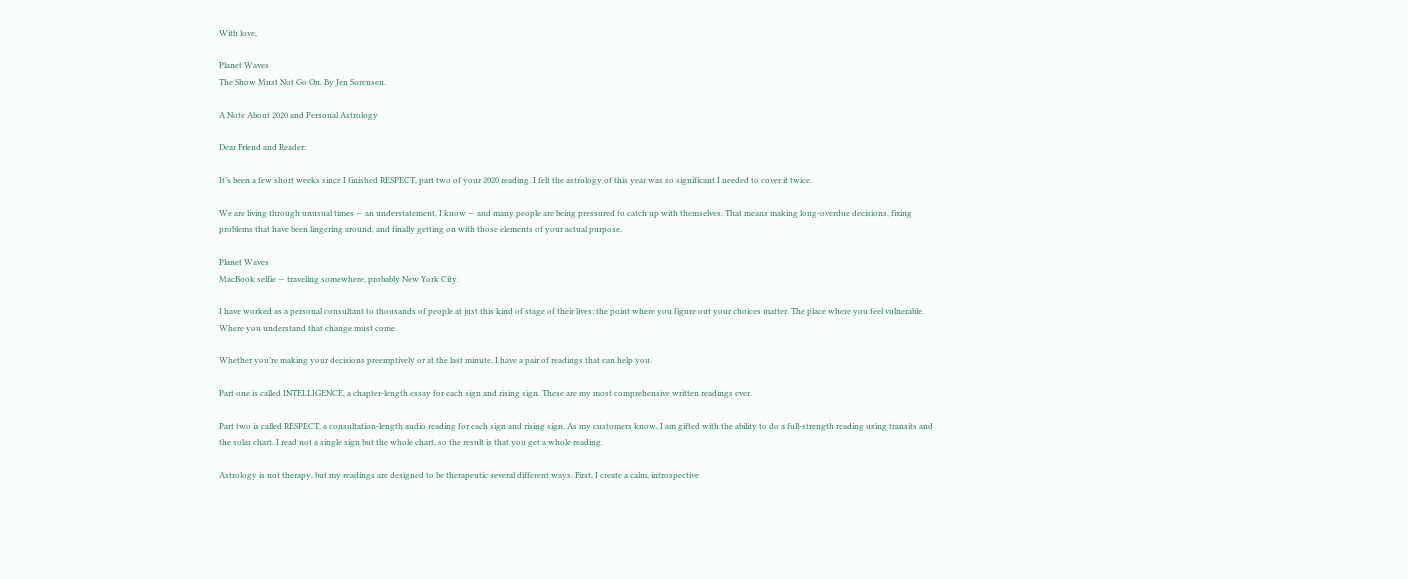With love,

Planet Waves
The Show Must Not Go On. By Jen Sorensen.

A Note About 2020 and Personal Astrology

Dear Friend and Reader:

It’s been a few short weeks since I finished RESPECT, part two of your 2020 reading. I felt the astrology of this year was so significant I needed to cover it twice.

We are living through unusual times — an understatement, I know — and many people are being pressured to catch up with themselves. That means making long-overdue decisions, fixing problems that have been lingering around, and finally getting on with those elements of your actual purpose.

Planet Waves
MacBook selfie — traveling somewhere, probably New York City.

I have worked as a personal consultant to thousands of people at just this kind of stage of their lives: the point where you figure out your choices matter. The place where you feel vulnerable. Where you understand that change must come.

Whether you’re making your decisions preemptively or at the last minute, I have a pair of readings that can help you.

Part one is called INTELLIGENCE, a chapter-length essay for each sign and rising sign. These are my most comprehensive written readings ever.

Part two is called RESPECT, a consultation-length audio reading for each sign and rising sign. As my customers know, I am gifted with the ability to do a full-strength reading using transits and the solar chart. I read not a single sign but the whole chart, so the result is that you get a whole reading.

Astrology is not therapy, but my readings are designed to be therapeutic several different ways. First, I create a calm, introspective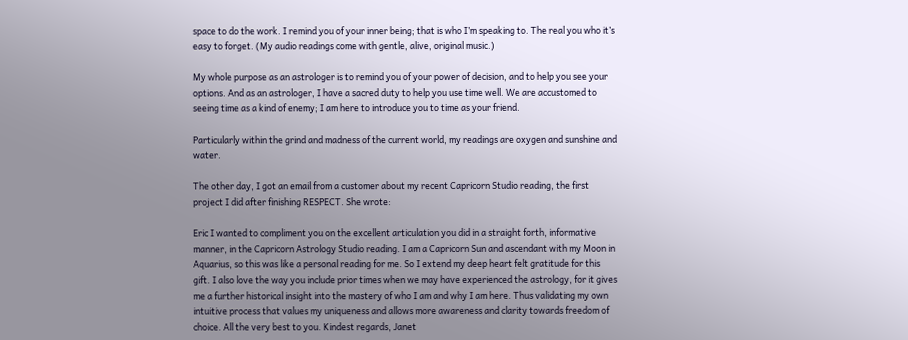space to do the work. I remind you of your inner being; that is who I’m speaking to. The real you who it’s easy to forget. (My audio readings come with gentle, alive, original music.)

My whole purpose as an astrologer is to remind you of your power of decision, and to help you see your options. And as an astrologer, I have a sacred duty to help you use time well. We are accustomed to seeing time as a kind of enemy; I am here to introduce you to time as your friend.

Particularly within the grind and madness of the current world, my readings are oxygen and sunshine and water.

The other day, I got an email from a customer about my recent Capricorn Studio reading, the first project I did after finishing RESPECT. She wrote:

Eric I wanted to compliment you on the excellent articulation you did in a straight forth, informative manner, in the Capricorn Astrology Studio reading. I am a Capricorn Sun and ascendant with my Moon in Aquarius, so this was like a personal reading for me. So I extend my deep heart felt gratitude for this gift. I also love the way you include prior times when we may have experienced the astrology, for it gives me a further historical insight into the mastery of who I am and why I am here. Thus validating my own intuitive process that values my uniqueness and allows more awareness and clarity towards freedom of choice. All the very best to you. Kindest regards, Janet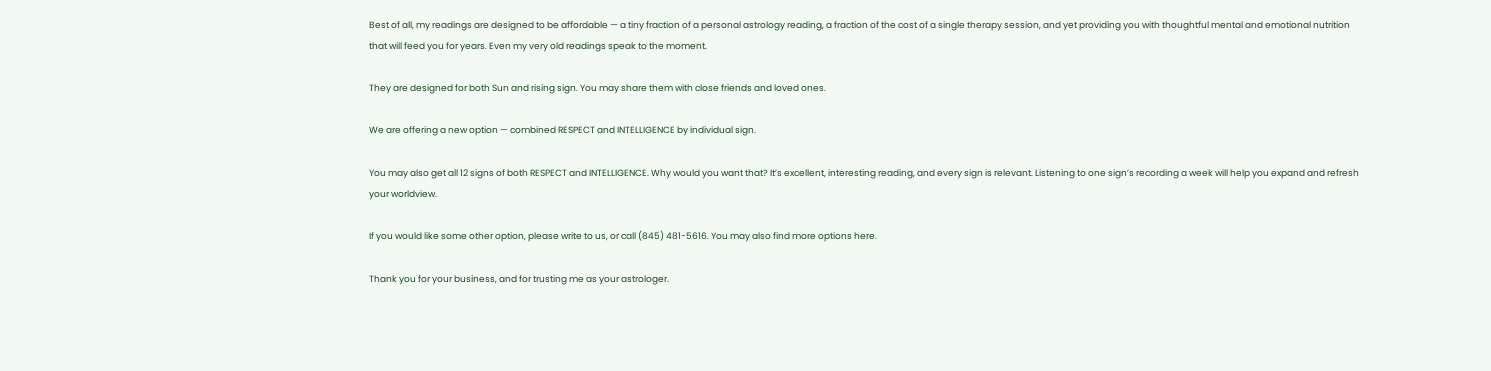Best of all, my readings are designed to be affordable — a tiny fraction of a personal astrology reading, a fraction of the cost of a single therapy session, and yet providing you with thoughtful mental and emotional nutrition that will feed you for years. Even my very old readings speak to the moment.

They are designed for both Sun and rising sign. You may share them with close friends and loved ones.

We are offering a new option — combined RESPECT and INTELLIGENCE by individual sign.

You may also get all 12 signs of both RESPECT and INTELLIGENCE. Why would you want that? It’s excellent, interesting reading, and every sign is relevant. Listening to one sign’s recording a week will help you expand and refresh your worldview.

If you would like some other option, please write to us, or call (845) 481-5616. You may also find more options here.

Thank you for your business, and for trusting me as your astrologer.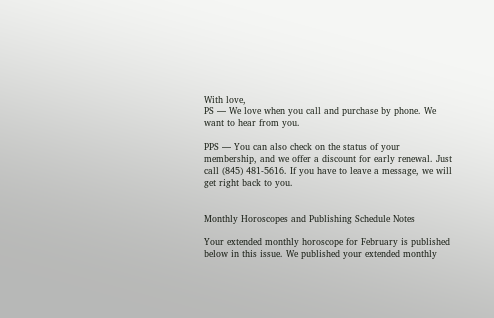With love,
PS — We love when you call and purchase by phone. We want to hear from you.

PPS — You can also check on the status of your membership, and we offer a discount for early renewal. Just call (845) 481-5616. If you have to leave a message, we will get right back to you.


Monthly Horoscopes and Publishing Schedule Notes

Your extended monthly horoscope for February is published below in this issue. We published your extended monthly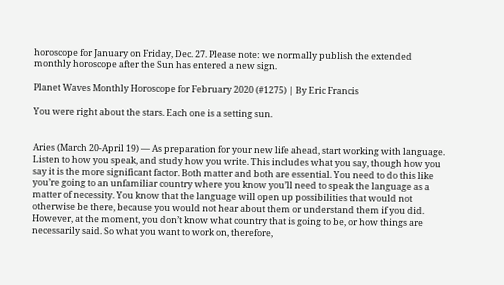horoscope for January on Friday, Dec. 27. Please note: we normally publish the extended monthly horoscope after the Sun has entered a new sign.

Planet Waves Monthly Horoscope for February 2020 (#1275) | By Eric Francis

You were right about the stars. Each one is a setting sun.


Aries (March 20-April 19) — As preparation for your new life ahead, start working with language. Listen to how you speak, and study how you write. This includes what you say, though how you say it is the more significant factor. Both matter and both are essential. You need to do this like you’re going to an unfamiliar country where you know you’ll need to speak the language as a matter of necessity. You know that the language will open up possibilities that would not otherwise be there, because you would not hear about them or understand them if you did. However, at the moment, you don’t know what country that is going to be, or how things are necessarily said. So what you want to work on, therefore,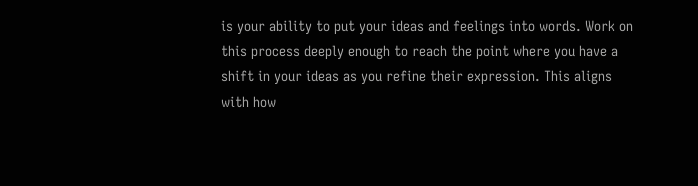is your ability to put your ideas and feelings into words. Work on this process deeply enough to reach the point where you have a shift in your ideas as you refine their expression. This aligns with how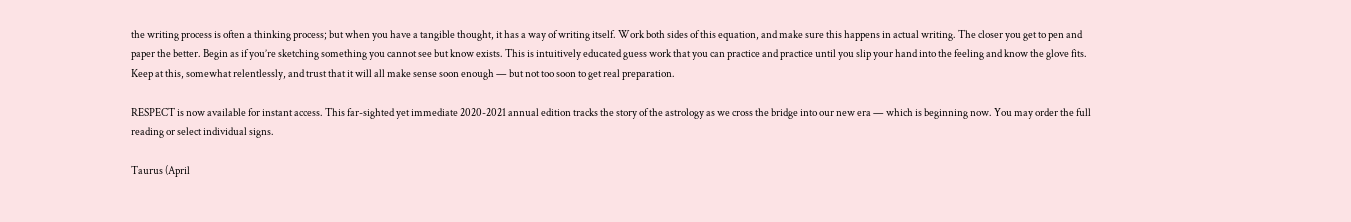the writing process is often a thinking process; but when you have a tangible thought, it has a way of writing itself. Work both sides of this equation, and make sure this happens in actual writing. The closer you get to pen and paper the better. Begin as if you’re sketching something you cannot see but know exists. This is intuitively educated guess work that you can practice and practice until you slip your hand into the feeling and know the glove fits. Keep at this, somewhat relentlessly, and trust that it will all make sense soon enough — but not too soon to get real preparation.

RESPECT is now available for instant access. This far-sighted yet immediate 2020-2021 annual edition tracks the story of the astrology as we cross the bridge into our new era — which is beginning now. You may order the full reading or select individual signs.

Taurus (April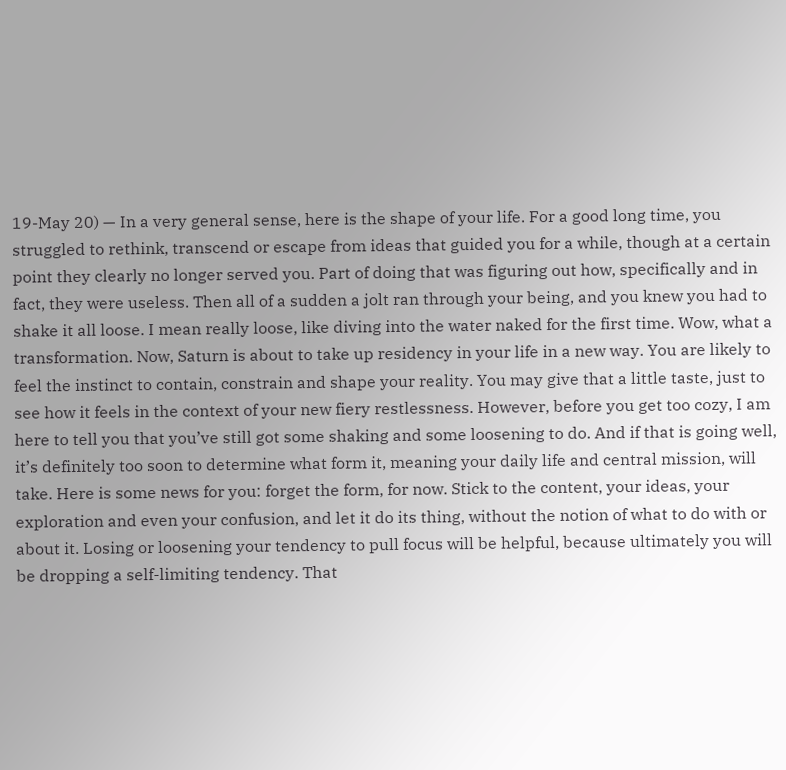19-May 20) — In a very general sense, here is the shape of your life. For a good long time, you struggled to rethink, transcend or escape from ideas that guided you for a while, though at a certain point they clearly no longer served you. Part of doing that was figuring out how, specifically and in fact, they were useless. Then all of a sudden a jolt ran through your being, and you knew you had to shake it all loose. I mean really loose, like diving into the water naked for the first time. Wow, what a transformation. Now, Saturn is about to take up residency in your life in a new way. You are likely to feel the instinct to contain, constrain and shape your reality. You may give that a little taste, just to see how it feels in the context of your new fiery restlessness. However, before you get too cozy, I am here to tell you that you’ve still got some shaking and some loosening to do. And if that is going well, it’s definitely too soon to determine what form it, meaning your daily life and central mission, will take. Here is some news for you: forget the form, for now. Stick to the content, your ideas, your exploration and even your confusion, and let it do its thing, without the notion of what to do with or about it. Losing or loosening your tendency to pull focus will be helpful, because ultimately you will be dropping a self-limiting tendency. That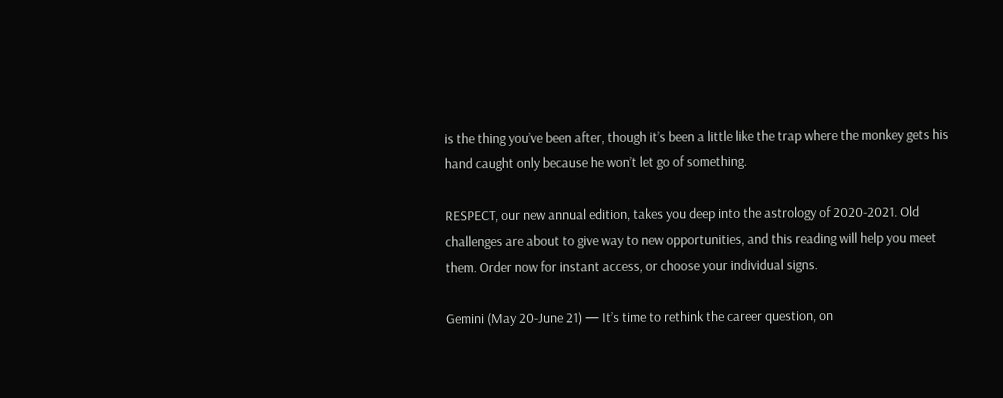is the thing you’ve been after, though it’s been a little like the trap where the monkey gets his hand caught only because he won’t let go of something.

RESPECT, our new annual edition, takes you deep into the astrology of 2020-2021. Old challenges are about to give way to new opportunities, and this reading will help you meet them. Order now for instant access, or choose your individual signs.

Gemini (May 20-June 21) — It’s time to rethink the career question, on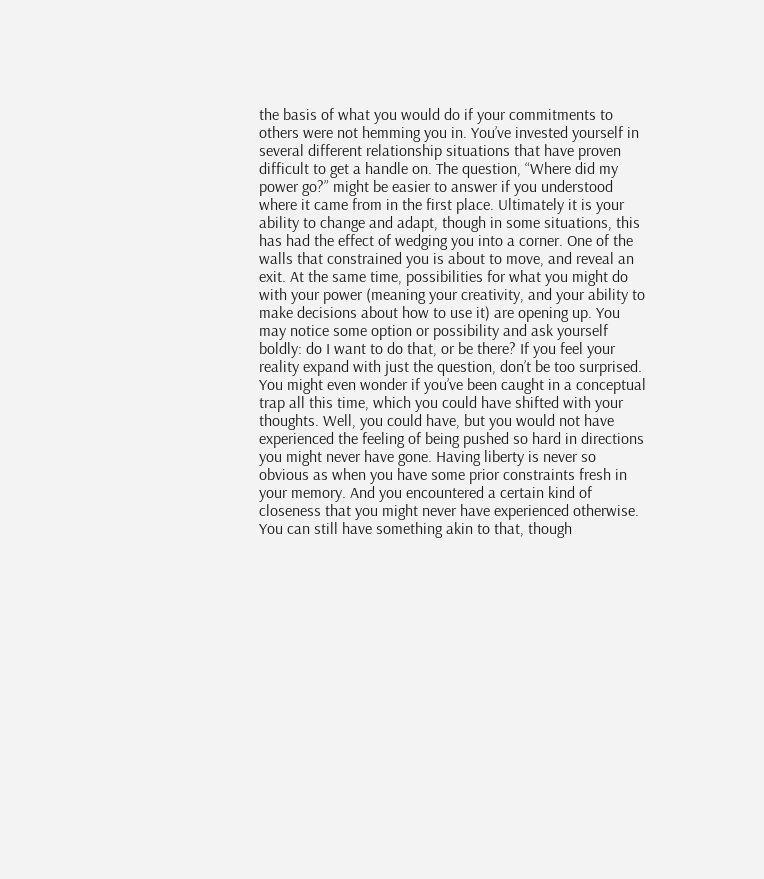the basis of what you would do if your commitments to others were not hemming you in. You’ve invested yourself in several different relationship situations that have proven difficult to get a handle on. The question, “Where did my power go?” might be easier to answer if you understood where it came from in the first place. Ultimately it is your ability to change and adapt, though in some situations, this has had the effect of wedging you into a corner. One of the walls that constrained you is about to move, and reveal an exit. At the same time, possibilities for what you might do with your power (meaning your creativity, and your ability to make decisions about how to use it) are opening up. You may notice some option or possibility and ask yourself boldly: do I want to do that, or be there? If you feel your reality expand with just the question, don’t be too surprised. You might even wonder if you’ve been caught in a conceptual trap all this time, which you could have shifted with your thoughts. Well, you could have, but you would not have experienced the feeling of being pushed so hard in directions you might never have gone. Having liberty is never so obvious as when you have some prior constraints fresh in your memory. And you encountered a certain kind of closeness that you might never have experienced otherwise. You can still have something akin to that, though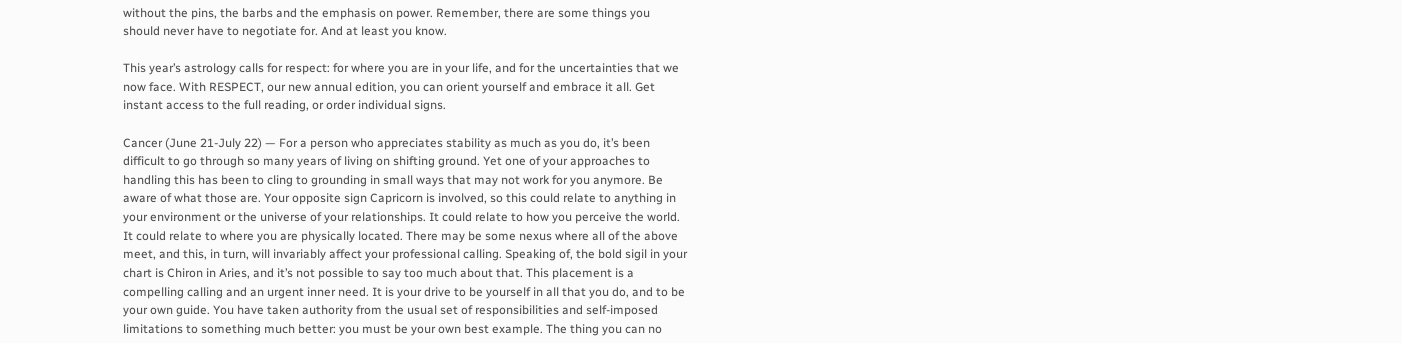without the pins, the barbs and the emphasis on power. Remember, there are some things you should never have to negotiate for. And at least you know.

This year’s astrology calls for respect: for where you are in your life, and for the uncertainties that we now face. With RESPECT, our new annual edition, you can orient yourself and embrace it all. Get instant access to the full reading, or order individual signs.

Cancer (June 21-July 22) — For a person who appreciates stability as much as you do, it’s been difficult to go through so many years of living on shifting ground. Yet one of your approaches to handling this has been to cling to grounding in small ways that may not work for you anymore. Be aware of what those are. Your opposite sign Capricorn is involved, so this could relate to anything in your environment or the universe of your relationships. It could relate to how you perceive the world. It could relate to where you are physically located. There may be some nexus where all of the above meet, and this, in turn, will invariably affect your professional calling. Speaking of, the bold sigil in your chart is Chiron in Aries, and it’s not possible to say too much about that. This placement is a compelling calling and an urgent inner need. It is your drive to be yourself in all that you do, and to be your own guide. You have taken authority from the usual set of responsibilities and self-imposed limitations to something much better: you must be your own best example. The thing you can no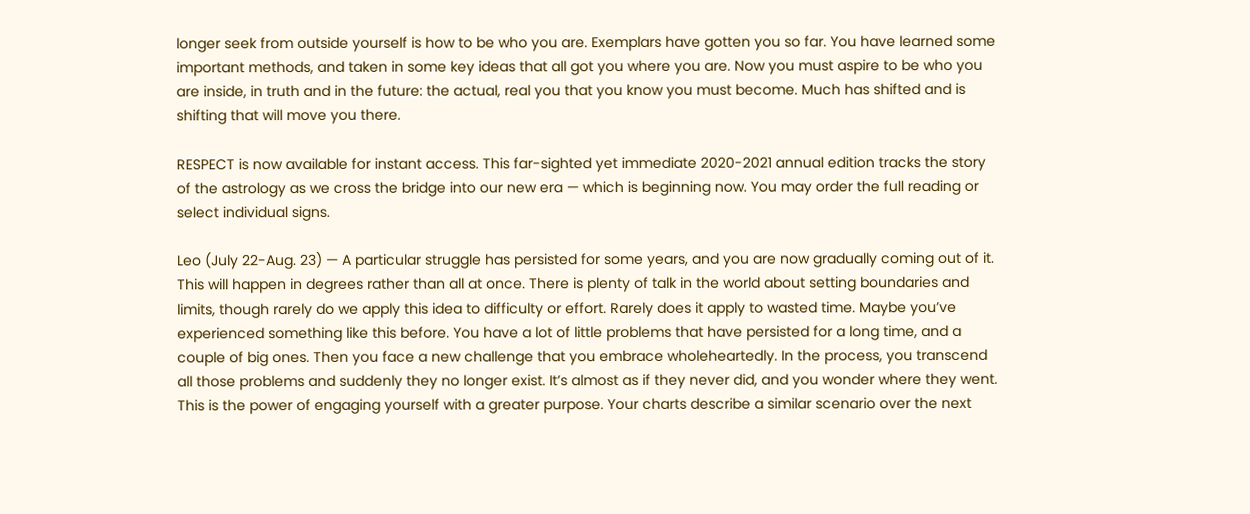longer seek from outside yourself is how to be who you are. Exemplars have gotten you so far. You have learned some important methods, and taken in some key ideas that all got you where you are. Now you must aspire to be who you are inside, in truth and in the future: the actual, real you that you know you must become. Much has shifted and is shifting that will move you there.

RESPECT is now available for instant access. This far-sighted yet immediate 2020-2021 annual edition tracks the story of the astrology as we cross the bridge into our new era — which is beginning now. You may order the full reading or select individual signs.

Leo (July 22-Aug. 23) — A particular struggle has persisted for some years, and you are now gradually coming out of it. This will happen in degrees rather than all at once. There is plenty of talk in the world about setting boundaries and limits, though rarely do we apply this idea to difficulty or effort. Rarely does it apply to wasted time. Maybe you’ve experienced something like this before. You have a lot of little problems that have persisted for a long time, and a couple of big ones. Then you face a new challenge that you embrace wholeheartedly. In the process, you transcend all those problems and suddenly they no longer exist. It’s almost as if they never did, and you wonder where they went. This is the power of engaging yourself with a greater purpose. Your charts describe a similar scenario over the next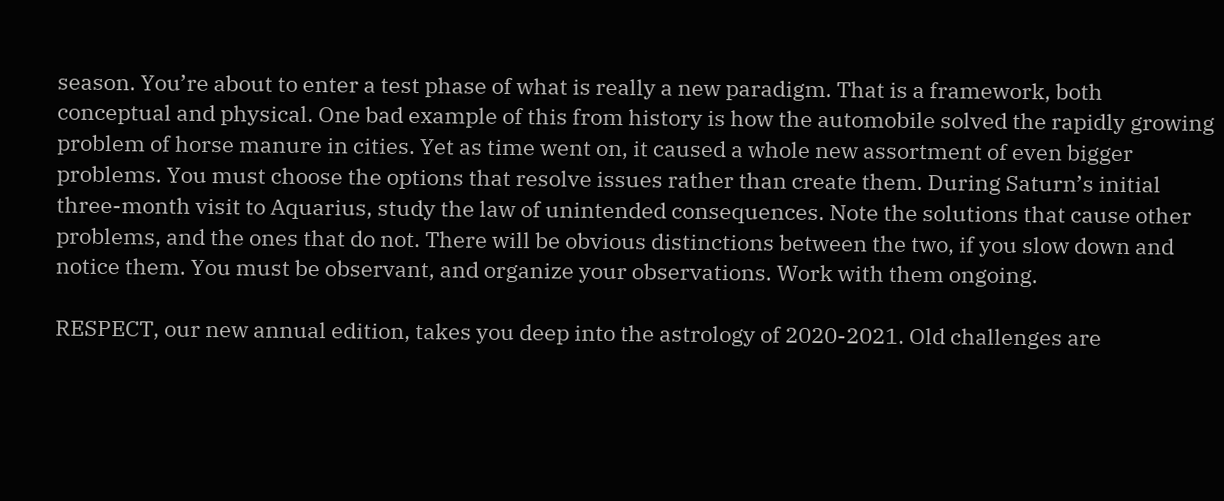season. You’re about to enter a test phase of what is really a new paradigm. That is a framework, both conceptual and physical. One bad example of this from history is how the automobile solved the rapidly growing problem of horse manure in cities. Yet as time went on, it caused a whole new assortment of even bigger problems. You must choose the options that resolve issues rather than create them. During Saturn’s initial three-month visit to Aquarius, study the law of unintended consequences. Note the solutions that cause other problems, and the ones that do not. There will be obvious distinctions between the two, if you slow down and notice them. You must be observant, and organize your observations. Work with them ongoing.

RESPECT, our new annual edition, takes you deep into the astrology of 2020-2021. Old challenges are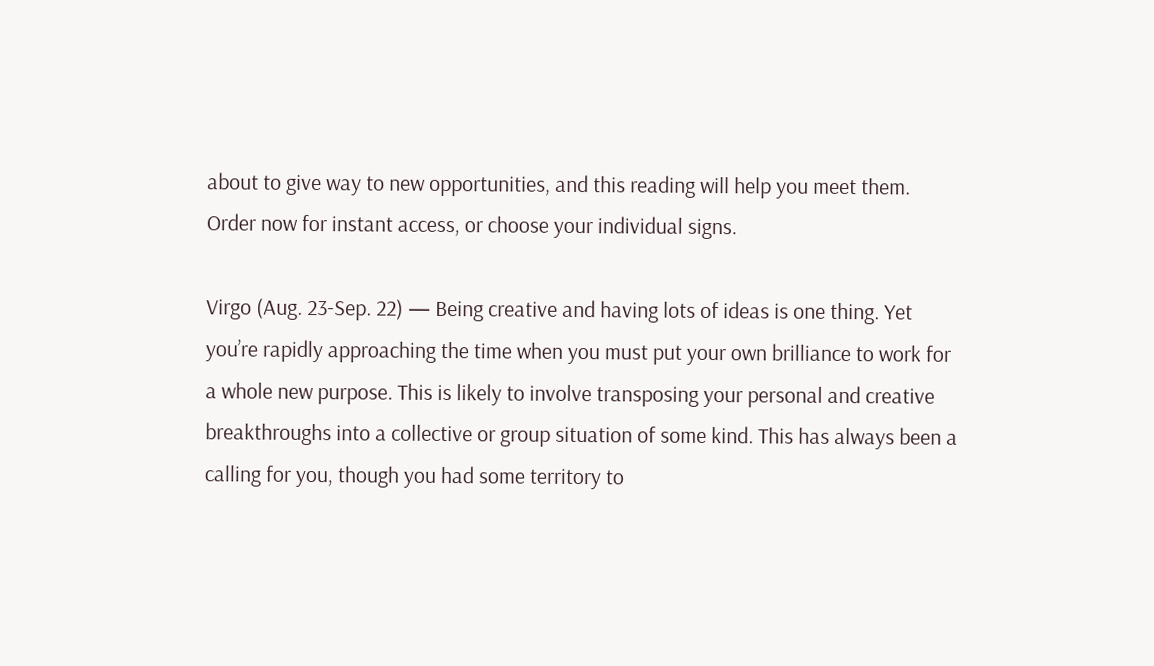about to give way to new opportunities, and this reading will help you meet them. Order now for instant access, or choose your individual signs.

Virgo (Aug. 23-Sep. 22) — Being creative and having lots of ideas is one thing. Yet you’re rapidly approaching the time when you must put your own brilliance to work for a whole new purpose. This is likely to involve transposing your personal and creative breakthroughs into a collective or group situation of some kind. This has always been a calling for you, though you had some territory to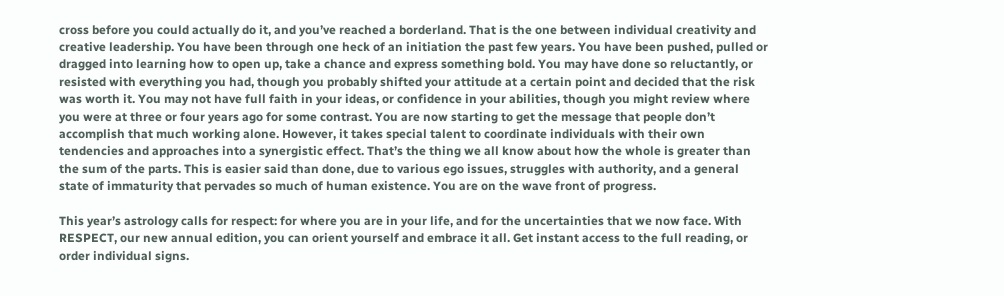cross before you could actually do it, and you’ve reached a borderland. That is the one between individual creativity and creative leadership. You have been through one heck of an initiation the past few years. You have been pushed, pulled or dragged into learning how to open up, take a chance and express something bold. You may have done so reluctantly, or resisted with everything you had, though you probably shifted your attitude at a certain point and decided that the risk was worth it. You may not have full faith in your ideas, or confidence in your abilities, though you might review where you were at three or four years ago for some contrast. You are now starting to get the message that people don’t accomplish that much working alone. However, it takes special talent to coordinate individuals with their own tendencies and approaches into a synergistic effect. That’s the thing we all know about how the whole is greater than the sum of the parts. This is easier said than done, due to various ego issues, struggles with authority, and a general state of immaturity that pervades so much of human existence. You are on the wave front of progress.

This year’s astrology calls for respect: for where you are in your life, and for the uncertainties that we now face. With RESPECT, our new annual edition, you can orient yourself and embrace it all. Get instant access to the full reading, or order individual signs.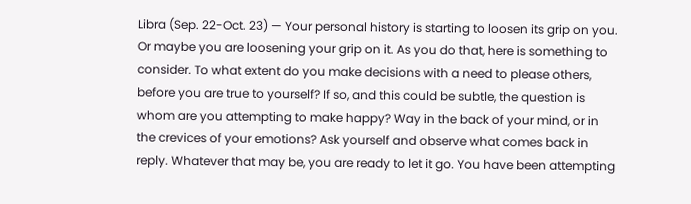Libra (Sep. 22-Oct. 23) — Your personal history is starting to loosen its grip on you. Or maybe you are loosening your grip on it. As you do that, here is something to consider. To what extent do you make decisions with a need to please others, before you are true to yourself? If so, and this could be subtle, the question is whom are you attempting to make happy? Way in the back of your mind, or in the crevices of your emotions? Ask yourself and observe what comes back in reply. Whatever that may be, you are ready to let it go. You have been attempting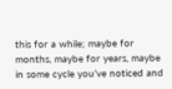this for a while; maybe for months, maybe for years, maybe in some cycle you’ve noticed and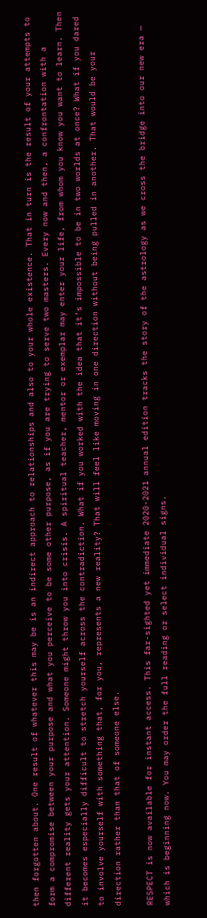then forgotten about. One result of whatever this may be is an indirect approach to relationships and also to your whole existence. That in turn is the result of your attempts to form a compromise between your purpose and what you perceive to be some other purpose, as if you are trying to serve two masters. Every now and then, a confrontation with a different reality gets your attention. Someone might throw you into crisis. A spiritual teacher, mentor or exemplar may enter your life, from whom you know you want to learn. Then it becomes especially difficult to stretch yourself across the contradiction. What if you worked with the idea that it’s impossible to be in two worlds at once? What if you dared to involve yourself with something that, for you, represents a new reality? That will feel like moving in one direction without being pulled in another. That would be your direction rather than that of someone else.

RESPECT is now available for instant access. This far-sighted yet immediate 2020-2021 annual edition tracks the story of the astrology as we cross the bridge into our new era — which is beginning now. You may order the full reading or select individual signs.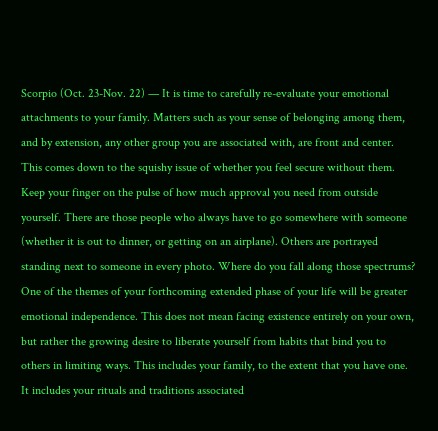Scorpio (Oct. 23-Nov. 22) — It is time to carefully re-evaluate your emotional attachments to your family. Matters such as your sense of belonging among them, and by extension, any other group you are associated with, are front and center. This comes down to the squishy issue of whether you feel secure without them. Keep your finger on the pulse of how much approval you need from outside yourself. There are those people who always have to go somewhere with someone (whether it is out to dinner, or getting on an airplane). Others are portrayed standing next to someone in every photo. Where do you fall along those spectrums? One of the themes of your forthcoming extended phase of your life will be greater emotional independence. This does not mean facing existence entirely on your own, but rather the growing desire to liberate yourself from habits that bind you to others in limiting ways. This includes your family, to the extent that you have one. It includes your rituals and traditions associated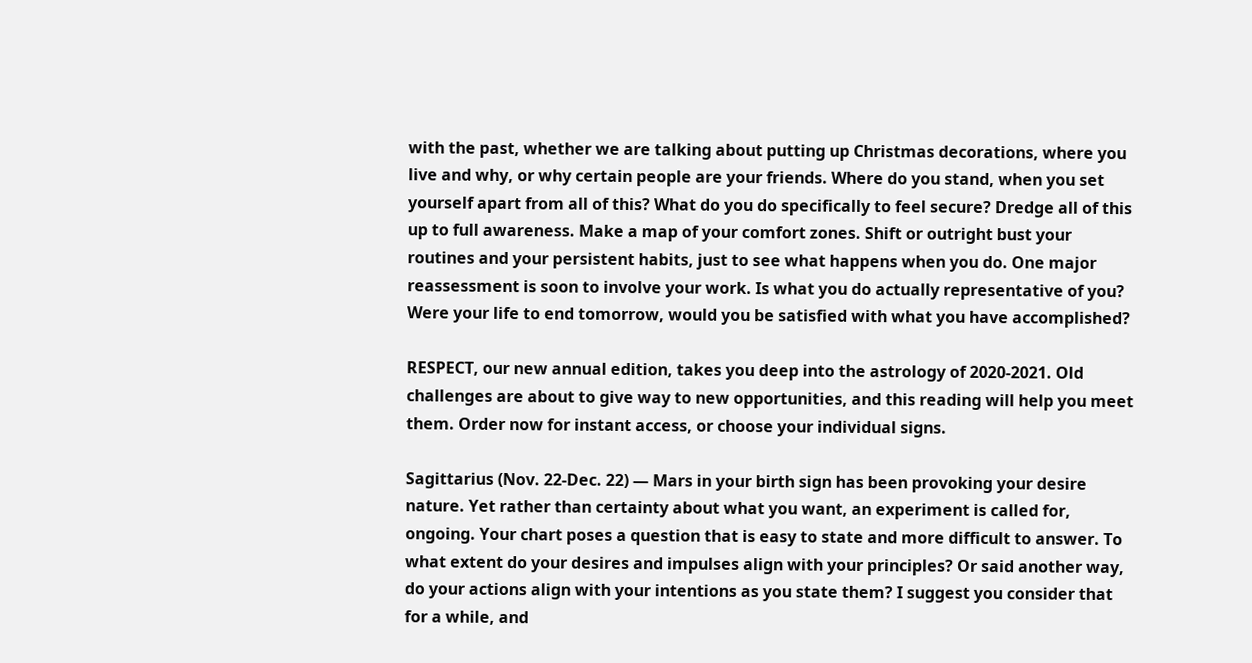with the past, whether we are talking about putting up Christmas decorations, where you live and why, or why certain people are your friends. Where do you stand, when you set yourself apart from all of this? What do you do specifically to feel secure? Dredge all of this up to full awareness. Make a map of your comfort zones. Shift or outright bust your routines and your persistent habits, just to see what happens when you do. One major reassessment is soon to involve your work. Is what you do actually representative of you? Were your life to end tomorrow, would you be satisfied with what you have accomplished?

RESPECT, our new annual edition, takes you deep into the astrology of 2020-2021. Old challenges are about to give way to new opportunities, and this reading will help you meet them. Order now for instant access, or choose your individual signs.

Sagittarius (Nov. 22-Dec. 22) — Mars in your birth sign has been provoking your desire nature. Yet rather than certainty about what you want, an experiment is called for, ongoing. Your chart poses a question that is easy to state and more difficult to answer. To what extent do your desires and impulses align with your principles? Or said another way, do your actions align with your intentions as you state them? I suggest you consider that for a while, and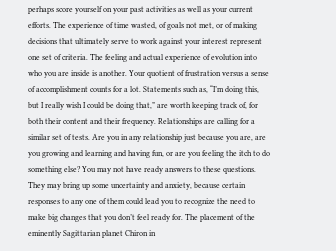perhaps score yourself on your past activities as well as your current efforts. The experience of time wasted, of goals not met, or of making decisions that ultimately serve to work against your interest represent one set of criteria. The feeling and actual experience of evolution into who you are inside is another. Your quotient of frustration versus a sense of accomplishment counts for a lot. Statements such as, “I’m doing this, but I really wish I could be doing that,” are worth keeping track of, for both their content and their frequency. Relationships are calling for a similar set of tests. Are you in any relationship just because you are, are you growing and learning and having fun, or are you feeling the itch to do something else? You may not have ready answers to these questions. They may bring up some uncertainty and anxiety, because certain responses to any one of them could lead you to recognize the need to make big changes that you don’t feel ready for. The placement of the eminently Sagittarian planet Chiron in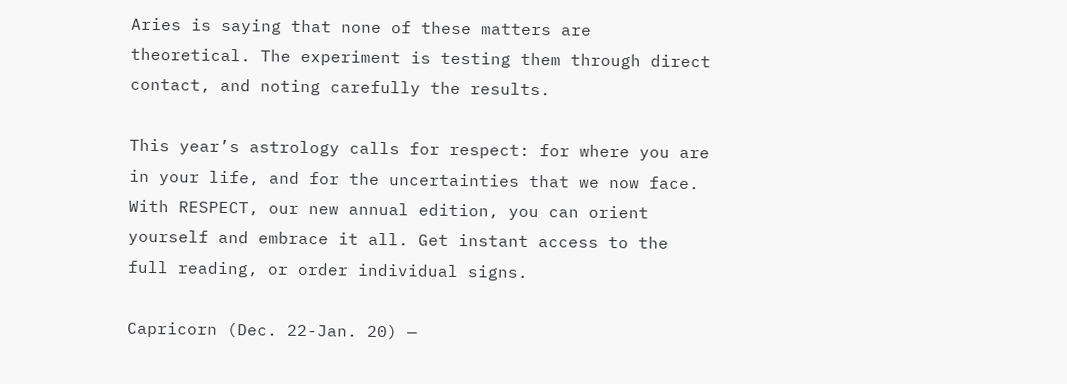Aries is saying that none of these matters are theoretical. The experiment is testing them through direct contact, and noting carefully the results.

This year’s astrology calls for respect: for where you are in your life, and for the uncertainties that we now face. With RESPECT, our new annual edition, you can orient yourself and embrace it all. Get instant access to the full reading, or order individual signs.

Capricorn (Dec. 22-Jan. 20) —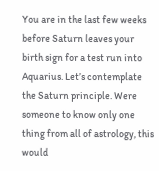You are in the last few weeks before Saturn leaves your birth sign for a test run into Aquarius. Let’s contemplate the Saturn principle. Were someone to know only one thing from all of astrology, this would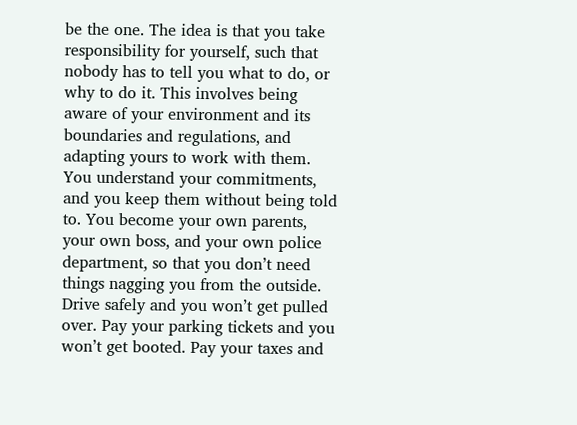be the one. The idea is that you take responsibility for yourself, such that nobody has to tell you what to do, or why to do it. This involves being aware of your environment and its boundaries and regulations, and adapting yours to work with them. You understand your commitments, and you keep them without being told to. You become your own parents, your own boss, and your own police department, so that you don’t need things nagging you from the outside. Drive safely and you won’t get pulled over. Pay your parking tickets and you won’t get booted. Pay your taxes and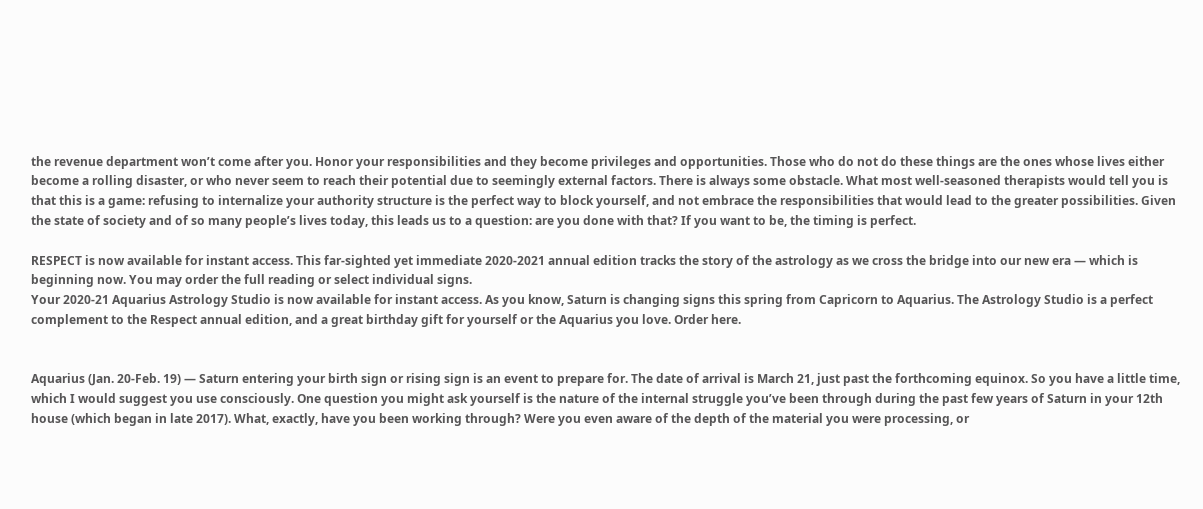the revenue department won’t come after you. Honor your responsibilities and they become privileges and opportunities. Those who do not do these things are the ones whose lives either become a rolling disaster, or who never seem to reach their potential due to seemingly external factors. There is always some obstacle. What most well-seasoned therapists would tell you is that this is a game: refusing to internalize your authority structure is the perfect way to block yourself, and not embrace the responsibilities that would lead to the greater possibilities. Given the state of society and of so many people’s lives today, this leads us to a question: are you done with that? If you want to be, the timing is perfect.

RESPECT is now available for instant access. This far-sighted yet immediate 2020-2021 annual edition tracks the story of the astrology as we cross the bridge into our new era — which is beginning now. You may order the full reading or select individual signs.
Your 2020-21 Aquarius Astrology Studio is now available for instant access. As you know, Saturn is changing signs this spring from Capricorn to Aquarius. The Astrology Studio is a perfect complement to the Respect annual edition, and a great birthday gift for yourself or the Aquarius you love. Order here.


Aquarius (Jan. 20-Feb. 19) — Saturn entering your birth sign or rising sign is an event to prepare for. The date of arrival is March 21, just past the forthcoming equinox. So you have a little time, which I would suggest you use consciously. One question you might ask yourself is the nature of the internal struggle you’ve been through during the past few years of Saturn in your 12th house (which began in late 2017). What, exactly, have you been working through? Were you even aware of the depth of the material you were processing, or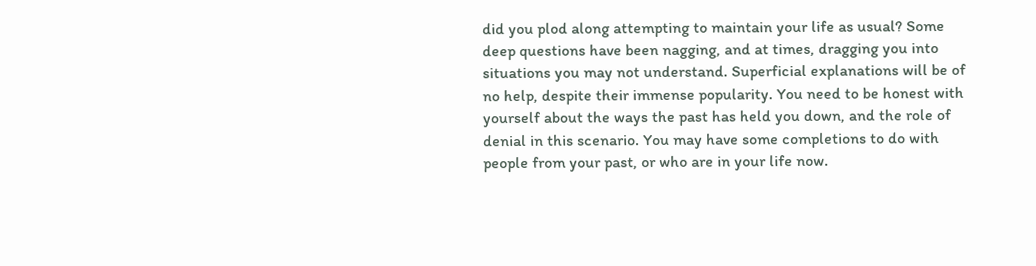did you plod along attempting to maintain your life as usual? Some deep questions have been nagging, and at times, dragging you into situations you may not understand. Superficial explanations will be of no help, despite their immense popularity. You need to be honest with yourself about the ways the past has held you down, and the role of denial in this scenario. You may have some completions to do with people from your past, or who are in your life now.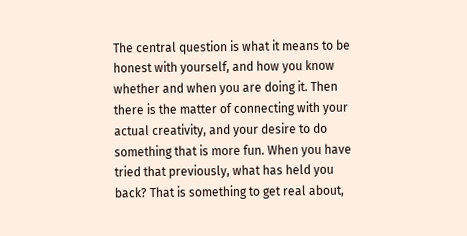The central question is what it means to be honest with yourself, and how you know whether and when you are doing it. Then there is the matter of connecting with your actual creativity, and your desire to do something that is more fun. When you have tried that previously, what has held you back? That is something to get real about,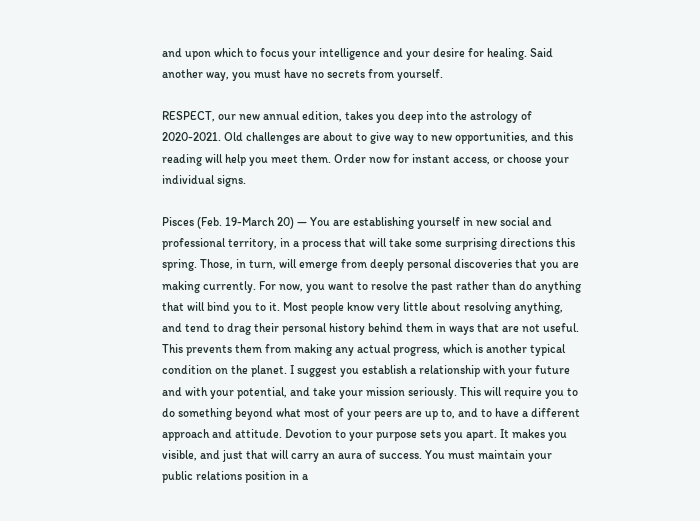and upon which to focus your intelligence and your desire for healing. Said another way, you must have no secrets from yourself.

RESPECT, our new annual edition, takes you deep into the astrology of 2020-2021. Old challenges are about to give way to new opportunities, and this reading will help you meet them. Order now for instant access, or choose your individual signs.

Pisces (Feb. 19-March 20) — You are establishing yourself in new social and professional territory, in a process that will take some surprising directions this spring. Those, in turn, will emerge from deeply personal discoveries that you are making currently. For now, you want to resolve the past rather than do anything that will bind you to it. Most people know very little about resolving anything, and tend to drag their personal history behind them in ways that are not useful. This prevents them from making any actual progress, which is another typical condition on the planet. I suggest you establish a relationship with your future and with your potential, and take your mission seriously. This will require you to do something beyond what most of your peers are up to, and to have a different approach and attitude. Devotion to your purpose sets you apart. It makes you visible, and just that will carry an aura of success. You must maintain your public relations position in a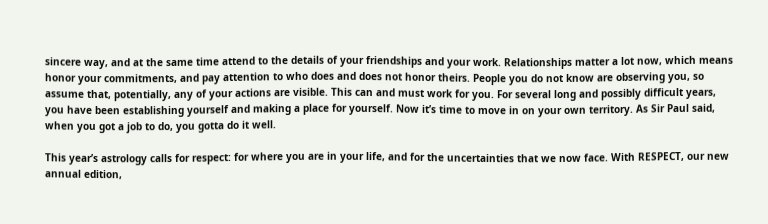sincere way, and at the same time attend to the details of your friendships and your work. Relationships matter a lot now, which means honor your commitments, and pay attention to who does and does not honor theirs. People you do not know are observing you, so assume that, potentially, any of your actions are visible. This can and must work for you. For several long and possibly difficult years, you have been establishing yourself and making a place for yourself. Now it’s time to move in on your own territory. As Sir Paul said, when you got a job to do, you gotta do it well.

This year’s astrology calls for respect: for where you are in your life, and for the uncertainties that we now face. With RESPECT, our new annual edition,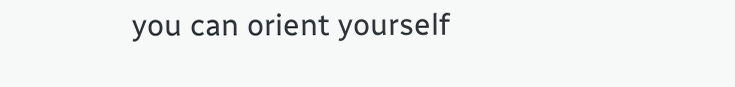you can orient yourself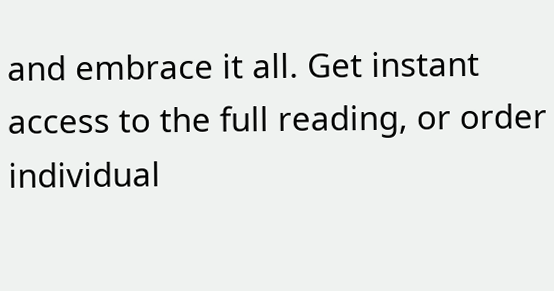and embrace it all. Get instant access to the full reading, or order individual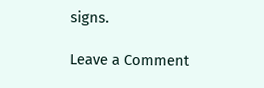signs.

Leave a Comment